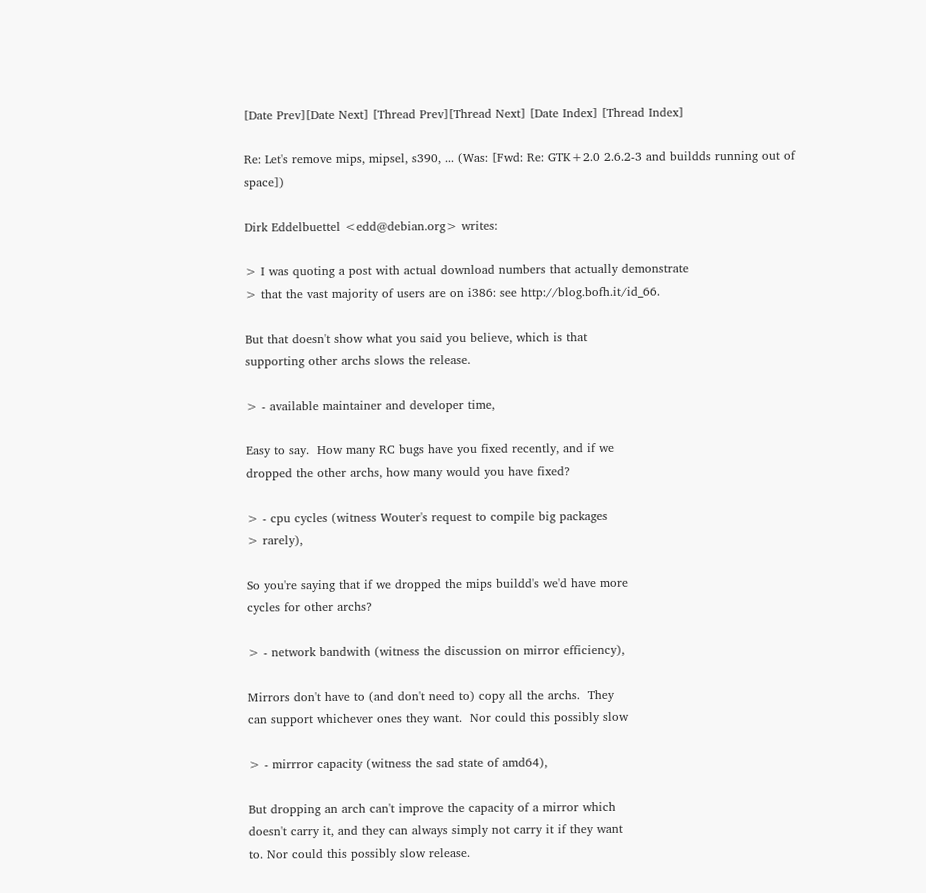[Date Prev][Date Next] [Thread Prev][Thread Next] [Date Index] [Thread Index]

Re: Let's remove mips, mipsel, s390, ... (Was: [Fwd: Re: GTK+2.0 2.6.2-3 and buildds running out of space])

Dirk Eddelbuettel <edd@debian.org> writes:

> I was quoting a post with actual download numbers that actually demonstrate
> that the vast majority of users are on i386: see http://blog.bofh.it/id_66.

But that doesn't show what you said you believe, which is that
supporting other archs slows the release.

> - available maintainer and developer time,

Easy to say.  How many RC bugs have you fixed recently, and if we
dropped the other archs, how many would you have fixed?

> - cpu cycles (witness Wouter's request to compile big packages
> rarely),

So you're saying that if we dropped the mips buildd's we'd have more
cycles for other archs?

> - network bandwith (witness the discussion on mirror efficiency),

Mirrors don't have to (and don't need to) copy all the archs.  They
can support whichever ones they want.  Nor could this possibly slow

> - mirrror capacity (witness the sad state of amd64),

But dropping an arch can't improve the capacity of a mirror which
doesn't carry it, and they can always simply not carry it if they want
to. Nor could this possibly slow release.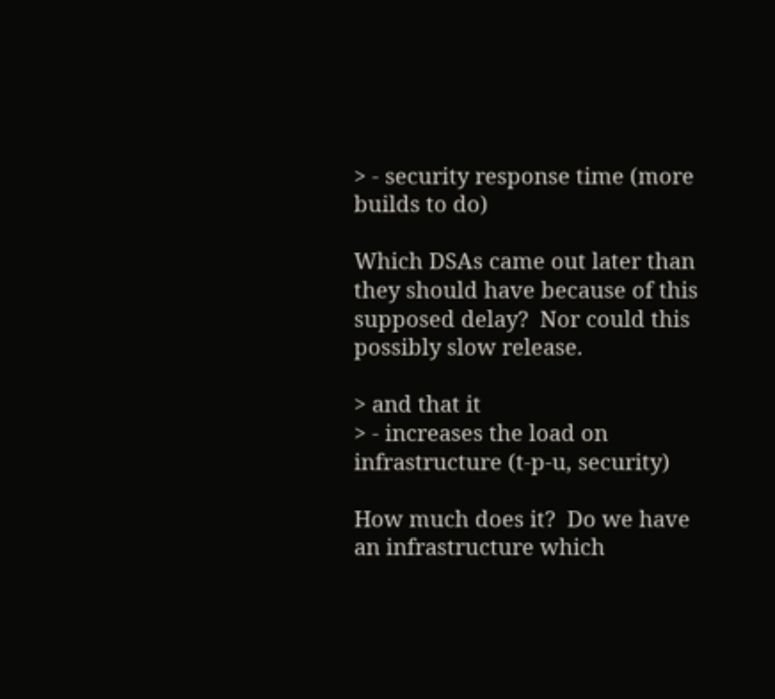> - security response time (more builds to do)

Which DSAs came out later than they should have because of this
supposed delay?  Nor could this possibly slow release.

> and that it
> - increases the load on infrastructure (t-p-u, security)

How much does it?  Do we have an infrastructure which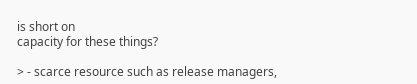is short on
capacity for these things?

> - scarce resource such as release managers,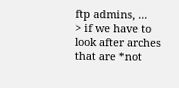ftp admins, ...
> if we have to look after arches that are *not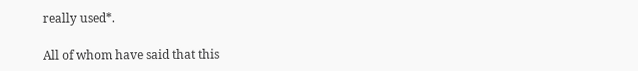really used*.

All of whom have said that this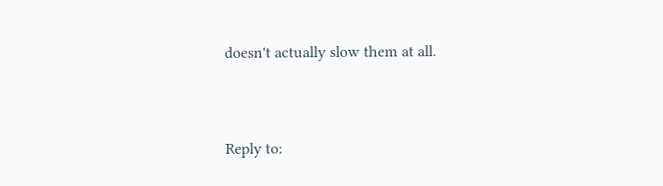doesn't actually slow them at all.


Reply to: